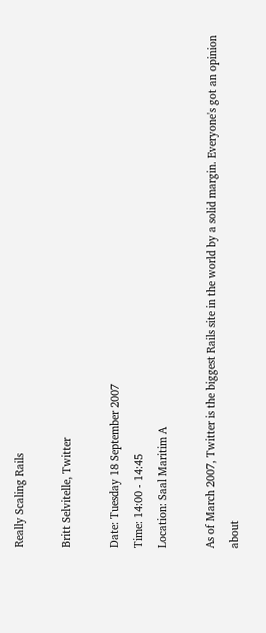Really Scaling Rails

Britt Selvitelle, Twitter

Date: Tuesday 18 September 2007
Time: 14:00 - 14:45
Location: Saal Maritim A

As of March 2007, Twitter is the biggest Rails site in the world by a solid margin. Everyone's got an opinion about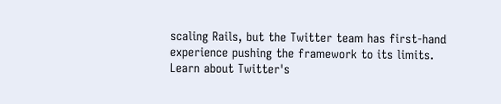scaling Rails, but the Twitter team has first-hand experience pushing the framework to its limits. Learn about Twitter's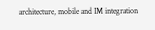architecture, mobile and IM integration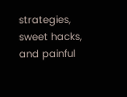strategies, sweet hacks, and painful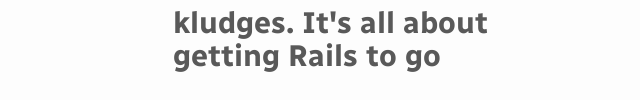kludges. It's all about getting Rails to go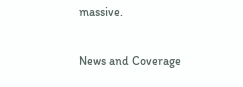massive.

News and Coverage